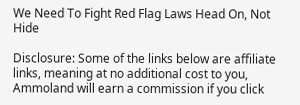We Need To Fight Red Flag Laws Head On, Not Hide

Disclosure: Some of the links below are affiliate links, meaning at no additional cost to you, Ammoland will earn a commission if you click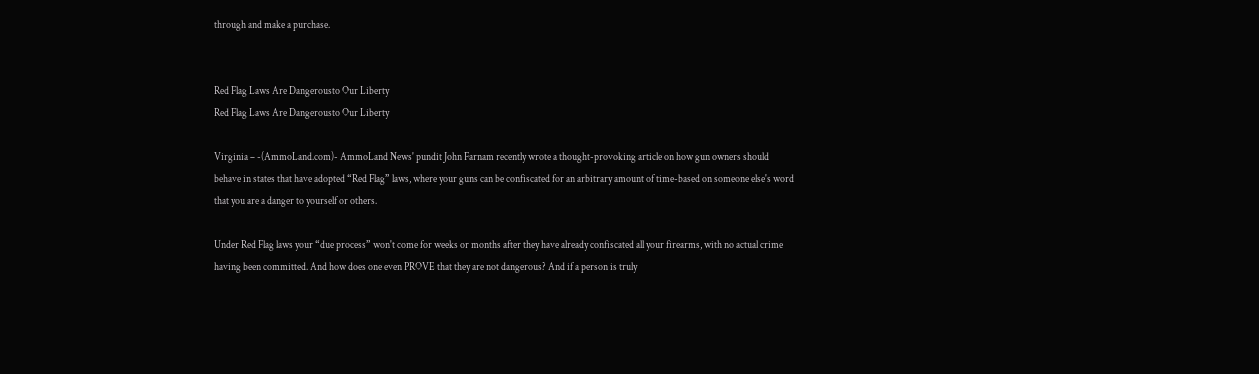through and make a purchase.


Red Flag Laws Are Dangerousto Our Liberty
Red Flag Laws Are Dangerousto Our Liberty

Virginia – -(AmmoLand.com)- AmmoLand News' pundit John Farnam recently wrote a thought-provoking article on how gun owners should behave in states that have adopted “Red Flag” laws, where your guns can be confiscated for an arbitrary amount of time-based on someone else's word that you are a danger to yourself or others.

Under Red Flag laws your “due process” won't come for weeks or months after they have already confiscated all your firearms, with no actual crime having been committed. And how does one even PROVE that they are not dangerous? And if a person is truly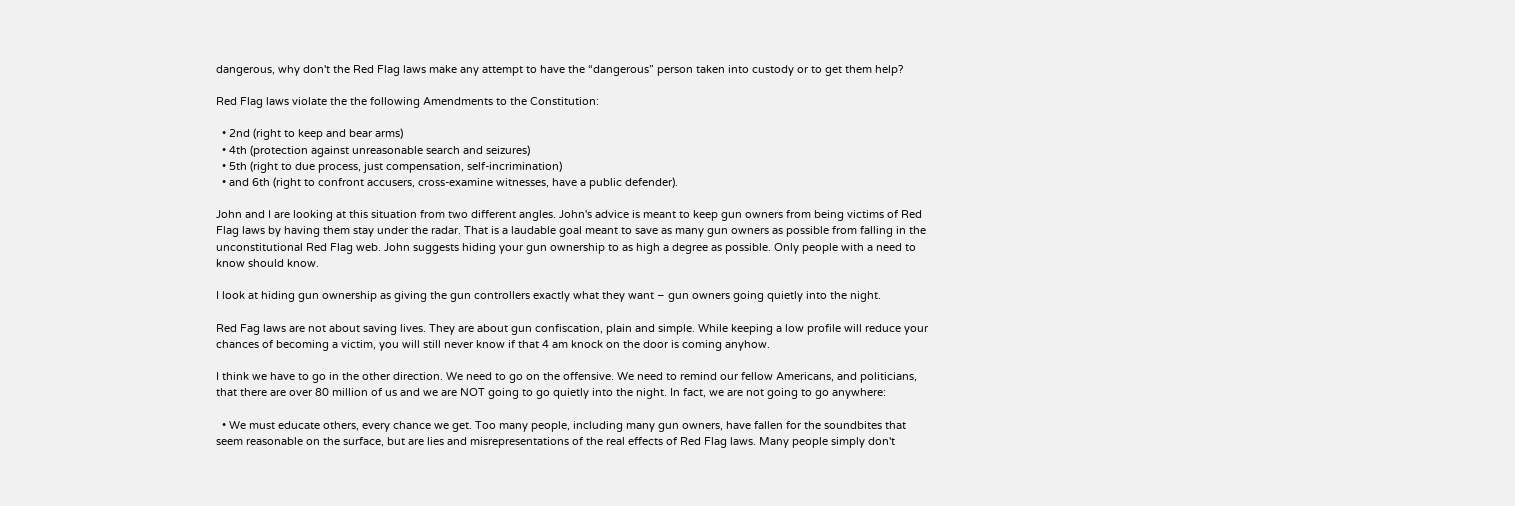dangerous, why don't the Red Flag laws make any attempt to have the “dangerous” person taken into custody or to get them help?

Red Flag laws violate the the following Amendments to the Constitution:

  • 2nd (right to keep and bear arms)
  • 4th (protection against unreasonable search and seizures)
  • 5th (right to due process, just compensation, self-incrimination)
  • and 6th (right to confront accusers, cross-examine witnesses, have a public defender).

John and I are looking at this situation from two different angles. John's advice is meant to keep gun owners from being victims of Red Flag laws by having them stay under the radar. That is a laudable goal meant to save as many gun owners as possible from falling in the unconstitutional Red Flag web. John suggests hiding your gun ownership to as high a degree as possible. Only people with a need to know should know.

I look at hiding gun ownership as giving the gun controllers exactly what they want – gun owners going quietly into the night.

Red Fag laws are not about saving lives. They are about gun confiscation, plain and simple. While keeping a low profile will reduce your chances of becoming a victim, you will still never know if that 4 am knock on the door is coming anyhow.

I think we have to go in the other direction. We need to go on the offensive. We need to remind our fellow Americans, and politicians, that there are over 80 million of us and we are NOT going to go quietly into the night. In fact, we are not going to go anywhere:

  • We must educate others, every chance we get. Too many people, including many gun owners, have fallen for the soundbites that seem reasonable on the surface, but are lies and misrepresentations of the real effects of Red Flag laws. Many people simply don't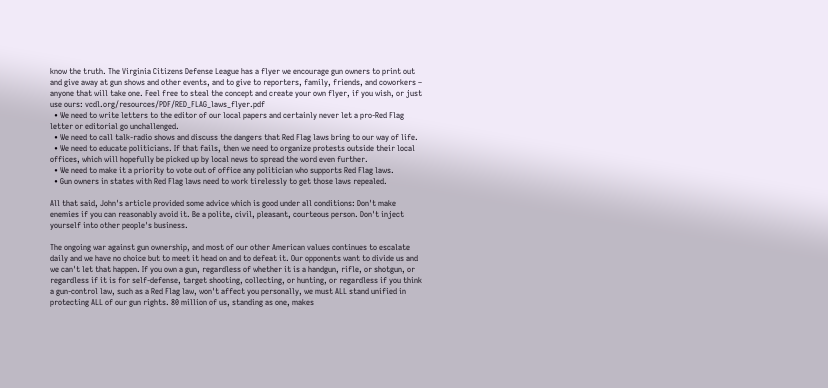know the truth. The Virginia Citizens Defense League has a flyer we encourage gun owners to print out and give away at gun shows and other events, and to give to reporters, family, friends, and coworkers – anyone that will take one. Feel free to steal the concept and create your own flyer, if you wish, or just use ours: vcdl.org/resources/PDF/RED_FLAG_laws_flyer.pdf
  • We need to write letters to the editor of our local papers and certainly never let a pro-Red Flag letter or editorial go unchallenged.
  • We need to call talk-radio shows and discuss the dangers that Red Flag laws bring to our way of life.
  • We need to educate politicians. If that fails, then we need to organize protests outside their local offices, which will hopefully be picked up by local news to spread the word even further.
  • We need to make it a priority to vote out of office any politician who supports Red Flag laws.
  • Gun owners in states with Red Flag laws need to work tirelessly to get those laws repealed.

All that said, John's article provided some advice which is good under all conditions: Don't make enemies if you can reasonably avoid it. Be a polite, civil, pleasant, courteous person. Don't inject yourself into other people's business.

The ongoing war against gun ownership, and most of our other American values continues to escalate daily and we have no choice but to meet it head on and to defeat it. Our opponents want to divide us and we can't let that happen. If you own a gun, regardless of whether it is a handgun, rifle, or shotgun, or regardless if it is for self-defense, target shooting, collecting, or hunting, or regardless if you think a gun-control law, such as a Red Flag law, won't affect you personally, we must ALL stand unified in protecting ALL of our gun rights. 80 million of us, standing as one, makes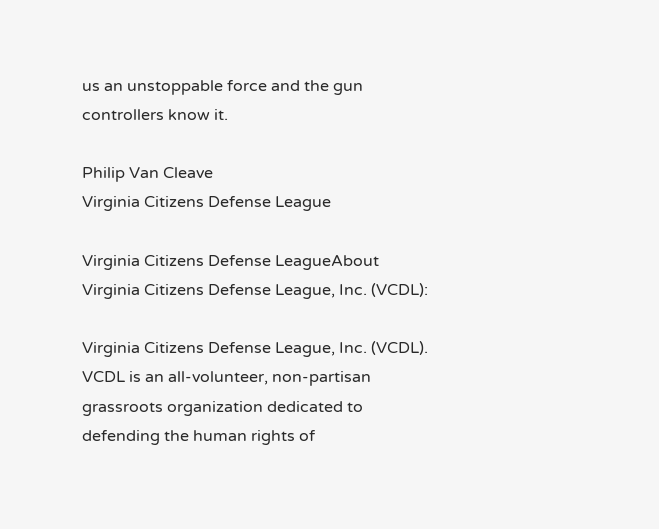us an unstoppable force and the gun controllers know it.

Philip Van Cleave
Virginia Citizens Defense League

Virginia Citizens Defense LeagueAbout Virginia Citizens Defense League, Inc. (VCDL):

Virginia Citizens Defense League, Inc. (VCDL). VCDL is an all-volunteer, non-partisan grassroots organization dedicated to defending the human rights of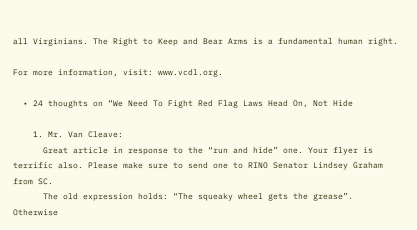all Virginians. The Right to Keep and Bear Arms is a fundamental human right.

For more information, visit: www.vcdl.org.

  • 24 thoughts on “We Need To Fight Red Flag Laws Head On, Not Hide

    1. Mr. Van Cleave:
      Great article in response to the “run and hide” one. Your flyer is terrific also. Please make sure to send one to RINO Senator Lindsey Graham from SC.
      The old expression holds: “The squeaky wheel gets the grease”. Otherwise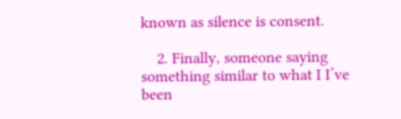known as silence is consent.

    2. Finally, someone saying something similar to what I I’ve been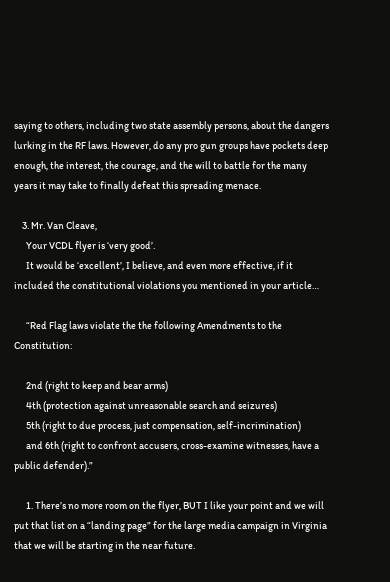saying to others, including two state assembly persons, about the dangers lurking in the RF laws. However, do any pro gun groups have pockets deep enough, the interest, the courage, and the will to battle for the many years it may take to finally defeat this spreading menace.

    3. Mr. Van Cleave,
      Your VCDL flyer is ‘very good’.
      It would be ‘excellent’, I believe, and even more effective, if it included the constitutional violations you mentioned in your article…

      “Red Flag laws violate the the following Amendments to the Constitution:

      2nd (right to keep and bear arms)
      4th (protection against unreasonable search and seizures)
      5th (right to due process, just compensation, self-incrimination)
      and 6th (right to confront accusers, cross-examine witnesses, have a public defender).”

      1. There’s no more room on the flyer, BUT I like your point and we will put that list on a “landing page” for the large media campaign in Virginia that we will be starting in the near future.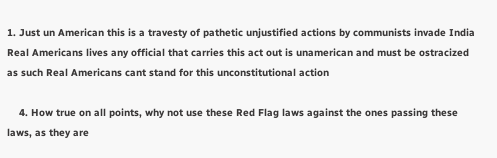1. Just un American this is a travesty of pathetic unjustified actions by communists invade India Real Americans lives any official that carries this act out is unamerican and must be ostracized as such Real Americans cant stand for this unconstitutional action

    4. How true on all points, why not use these Red Flag laws against the ones passing these laws, as they are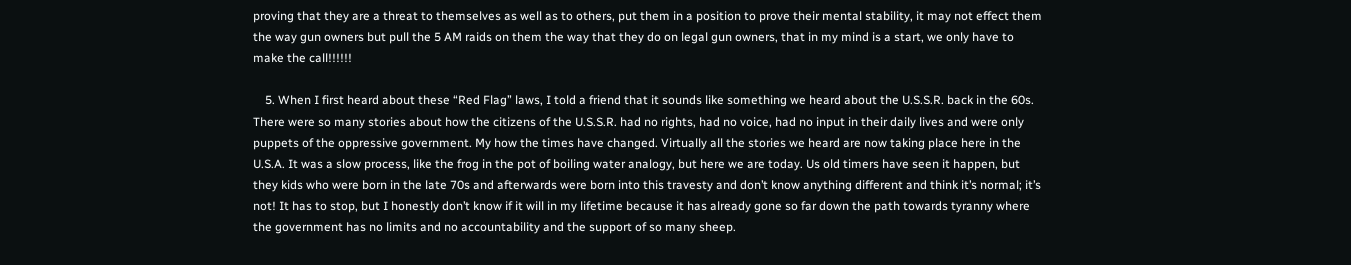proving that they are a threat to themselves as well as to others, put them in a position to prove their mental stability, it may not effect them the way gun owners but pull the 5 AM raids on them the way that they do on legal gun owners, that in my mind is a start, we only have to make the call!!!!!!

    5. When I first heard about these “Red Flag” laws, I told a friend that it sounds like something we heard about the U.S.S.R. back in the 60s. There were so many stories about how the citizens of the U.S.S.R. had no rights, had no voice, had no input in their daily lives and were only puppets of the oppressive government. My how the times have changed. Virtually all the stories we heard are now taking place here in the U.S.A. It was a slow process, like the frog in the pot of boiling water analogy, but here we are today. Us old timers have seen it happen, but they kids who were born in the late 70s and afterwards were born into this travesty and don’t know anything different and think it’s normal; it’s not! It has to stop, but I honestly don’t know if it will in my lifetime because it has already gone so far down the path towards tyranny where the government has no limits and no accountability and the support of so many sheep.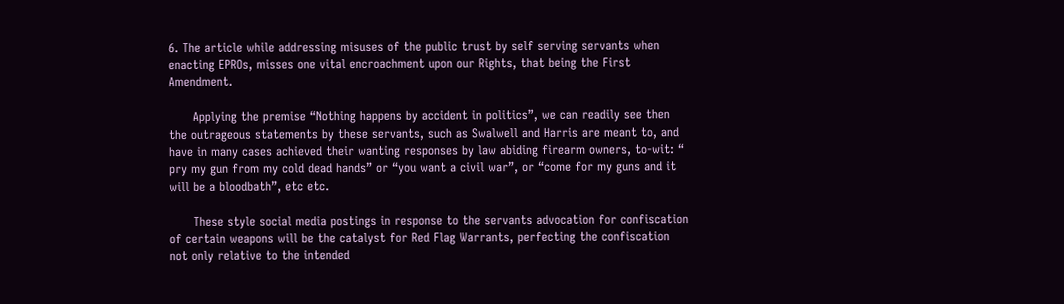6. The article while addressing misuses of the public trust by self serving servants when enacting EPROs, misses one vital encroachment upon our Rights, that being the First Amendment.

      Applying the premise “Nothing happens by accident in politics”, we can readily see then the outrageous statements by these servants, such as Swalwell and Harris are meant to, and have in many cases achieved their wanting responses by law abiding firearm owners, to-wit: “ pry my gun from my cold dead hands” or “you want a civil war”, or “come for my guns and it will be a bloodbath”, etc etc.

      These style social media postings in response to the servants advocation for confiscation of certain weapons will be the catalyst for Red Flag Warrants, perfecting the confiscation not only relative to the intended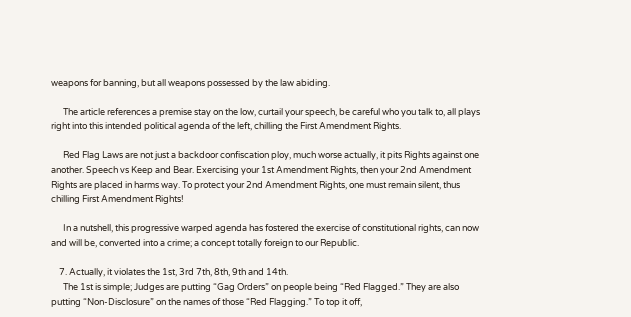weapons for banning, but all weapons possessed by the law abiding.

      The article references a premise stay on the low, curtail your speech, be careful who you talk to, all plays right into this intended political agenda of the left, chilling the First Amendment Rights.

      Red Flag Laws are not just a backdoor confiscation ploy, much worse actually, it pits Rights against one another. Speech vs Keep and Bear. Exercising your 1st Amendment Rights, then your 2nd Amendment Rights are placed in harms way. To protect your 2nd Amendment Rights, one must remain silent, thus chilling First Amendment Rights!

      In a nutshell, this progressive warped agenda has fostered the exercise of constitutional rights, can now and will be, converted into a crime; a concept totally foreign to our Republic.

    7. Actually, it violates the 1st, 3rd 7th, 8th, 9th and 14th.
      The 1st is simple; Judges are putting “Gag Orders” on people being “Red Flagged.” They are also putting “Non-Disclosure” on the names of those “Red Flagging.” To top it off,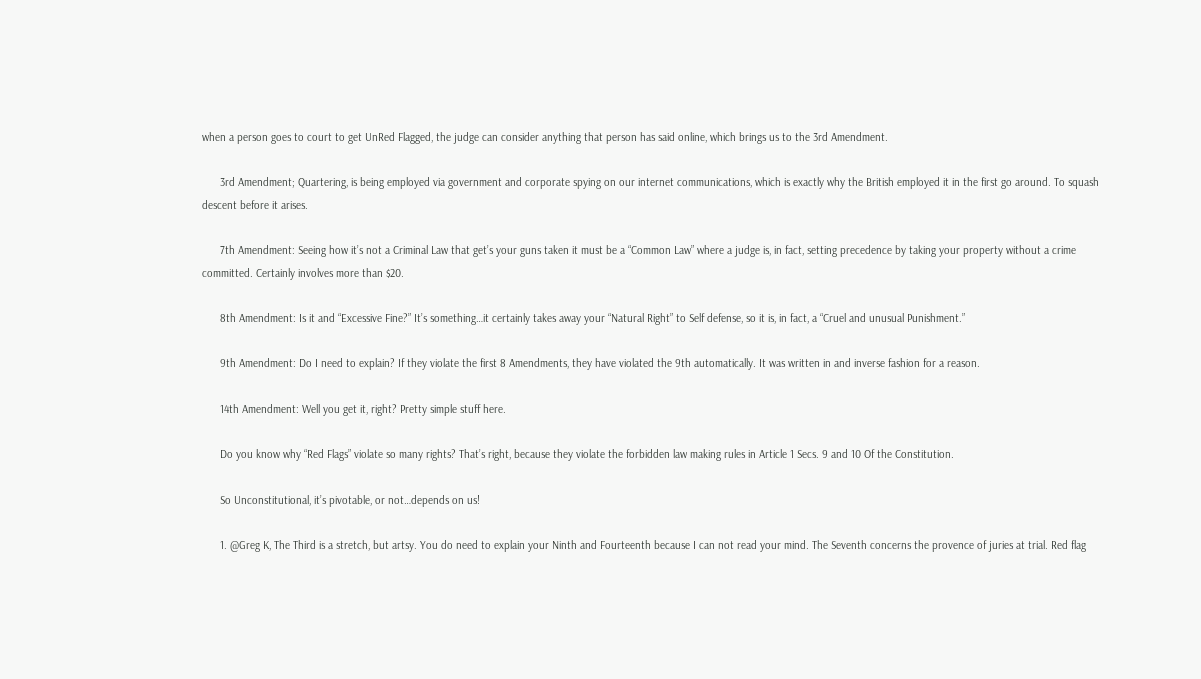when a person goes to court to get UnRed Flagged, the judge can consider anything that person has said online, which brings us to the 3rd Amendment.

      3rd Amendment; Quartering, is being employed via government and corporate spying on our internet communications, which is exactly why the British employed it in the first go around. To squash descent before it arises.

      7th Amendment: Seeing how it’s not a Criminal Law that get’s your guns taken it must be a “Common Law” where a judge is, in fact, setting precedence by taking your property without a crime committed. Certainly involves more than $20.

      8th Amendment: Is it and “Excessive Fine?” It’s something…it certainly takes away your “Natural Right” to Self defense, so it is, in fact, a “Cruel and unusual Punishment.”

      9th Amendment: Do I need to explain? If they violate the first 8 Amendments, they have violated the 9th automatically. It was written in and inverse fashion for a reason.

      14th Amendment: Well you get it, right? Pretty simple stuff here.

      Do you know why “Red Flags” violate so many rights? That’s right, because they violate the forbidden law making rules in Article 1 Secs. 9 and 10 Of the Constitution.

      So Unconstitutional, it’s pivotable, or not…depends on us!

      1. @Greg K, The Third is a stretch, but artsy. You do need to explain your Ninth and Fourteenth because I can not read your mind. The Seventh concerns the provence of juries at trial. Red flag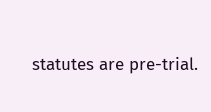statutes are pre-trial.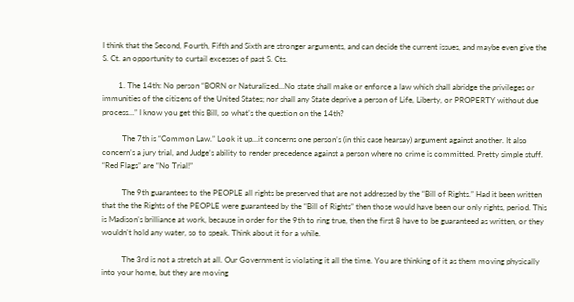I think that the Second, Fourth, Fifth and Sixth are stronger arguments, and can decide the current issues, and maybe even give the S. Ct. an opportunity to curtail excesses of past S. Cts.

        1. The 14th: No person “BORN or Naturalized…No state shall make or enforce a law which shall abridge the privileges or immunities of the citizens of the United States; nor shall any State deprive a person of Life, Liberty, or PROPERTY without due process…” I know you get this Bill, so what’s the question on the 14th?

          The 7th is “Common Law.” Look it up…it concerns one person’s (in this case hearsay) argument against another. It also concern’s a jury trial, and Judge’s ability to render precedence against a person where no crime is committed. Pretty simple stuff. “Red Flags” are “No Trial!”

          The 9th guarantees to the PEOPLE all rights be preserved that are not addressed by the “Bill of Rights.” Had it been written that the the Rights of the PEOPLE were guaranteed by the “Bill of Rights” then those would have been our only rights, period. This is Madison’s brilliance at work, because in order for the 9th to ring true, then the first 8 have to be guaranteed as written, or they wouldn’t hold any water, so to speak. Think about it for a while.

          The 3rd is not a stretch at all. Our Government is violating it all the time. You are thinking of it as them moving physically into your home, but they are moving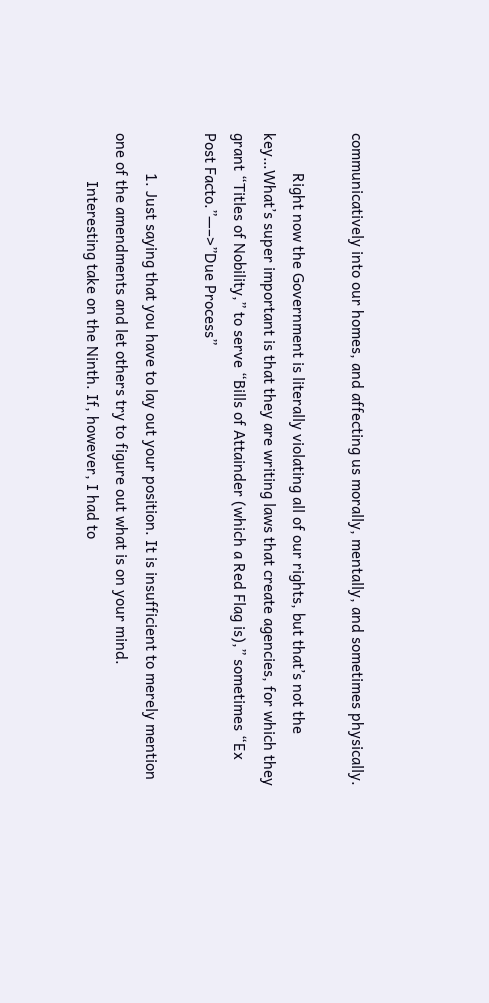communicatively into our homes, and affecting us morally, mentally, and sometimes physically.

          Right now the Government is literally violating all of our rights, but that’s not the key…What’s super important is that they are writing laws that create agencies, for which they grant “Titles of Nobility,” to serve “Bills of Attainder (which a Red Flag is),” sometimes “Ex Post Facto.”—–>”Due Process”

          1. Just saying that you have to lay out your position. It is insufficient to merely mention one of the amendments and let others try to figure out what is on your mind.
            Interesting take on the Ninth. If, however, I had to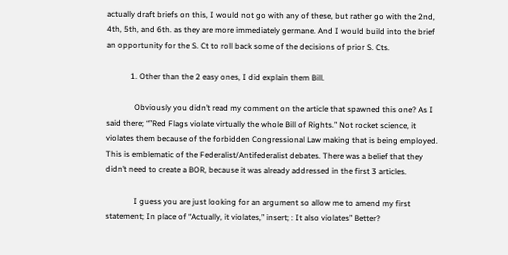actually draft briefs on this, I would not go with any of these, but rather go with the 2nd, 4th, 5th, and 6th. as they are more immediately germane. And I would build into the brief an opportunity for the S. Ct to roll back some of the decisions of prior S. Cts.

            1. Other than the 2 easy ones, I did explain them Bill.

              Obviously you didn’t read my comment on the article that spawned this one? As I said there; “”Red Flags violate virtually the whole Bill of Rights.” Not rocket science, it violates them because of the forbidden Congressional Law making that is being employed. This is emblematic of the Federalist/Antifederalist debates. There was a belief that they didn’t need to create a BOR, because it was already addressed in the first 3 articles.

              I guess you are just looking for an argument so allow me to amend my first statement; In place of “Actually, it violates,” insert; : It also violates” Better?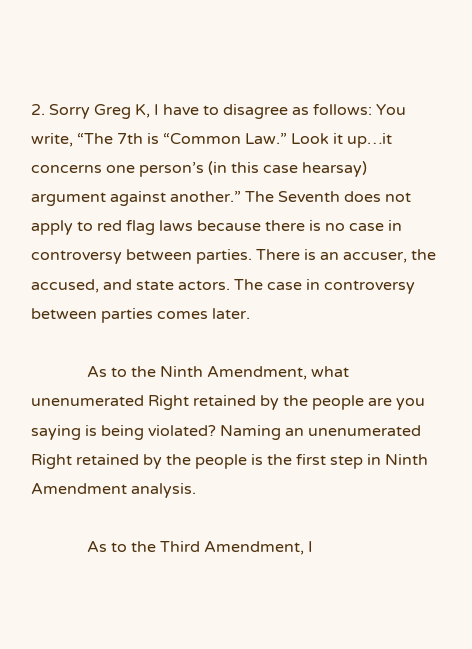2. Sorry Greg K, I have to disagree as follows: You write, “The 7th is “Common Law.” Look it up…it concerns one person’s (in this case hearsay) argument against another.” The Seventh does not apply to red flag laws because there is no case in controversy between parties. There is an accuser, the accused, and state actors. The case in controversy between parties comes later.

              As to the Ninth Amendment, what unenumerated Right retained by the people are you saying is being violated? Naming an unenumerated Right retained by the people is the first step in Ninth Amendment analysis.

              As to the Third Amendment, I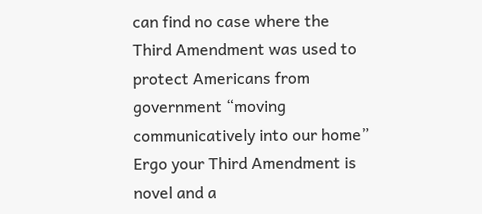can find no case where the Third Amendment was used to protect Americans from government “moving communicatively into our home” Ergo your Third Amendment is novel and a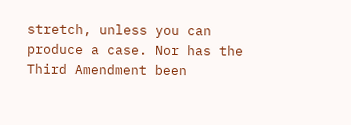stretch, unless you can produce a case. Nor has the Third Amendment been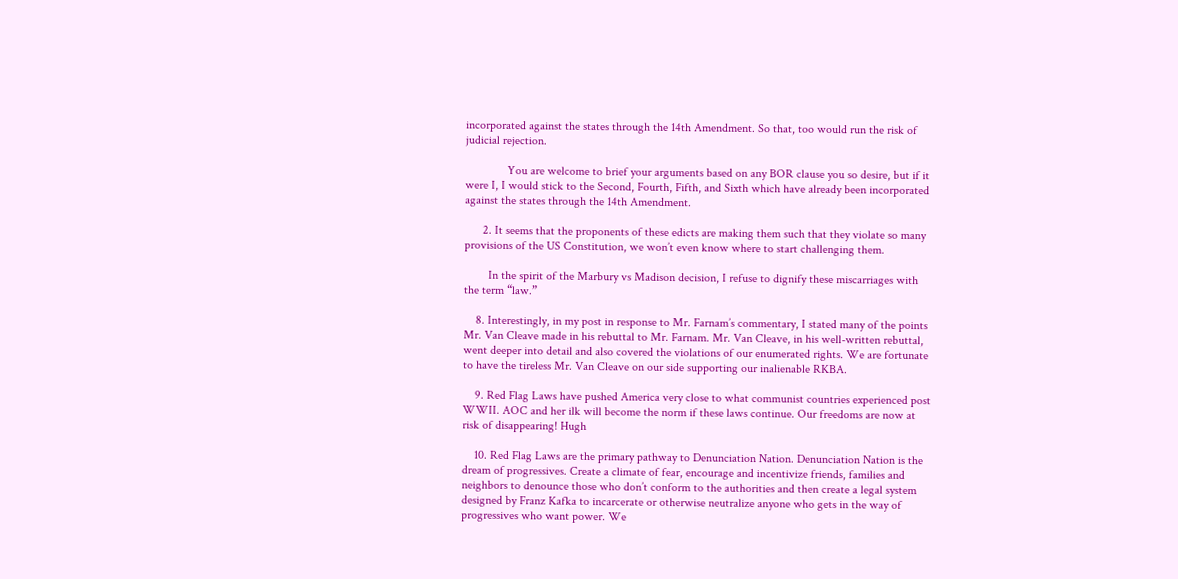incorporated against the states through the 14th Amendment. So that, too would run the risk of judicial rejection.

              You are welcome to brief your arguments based on any BOR clause you so desire, but if it were I, I would stick to the Second, Fourth, Fifth, and Sixth which have already been incorporated against the states through the 14th Amendment.

      2. It seems that the proponents of these edicts are making them such that they violate so many provisions of the US Constitution, we won’t even know where to start challenging them.

        In the spirit of the Marbury vs Madison decision, I refuse to dignify these miscarriages with the term “law.”

    8. Interestingly, in my post in response to Mr. Farnam’s commentary, I stated many of the points Mr. Van Cleave made in his rebuttal to Mr. Farnam. Mr. Van Cleave, in his well-written rebuttal, went deeper into detail and also covered the violations of our enumerated rights. We are fortunate to have the tireless Mr. Van Cleave on our side supporting our inalienable RKBA.

    9. Red Flag Laws have pushed America very close to what communist countries experienced post WWII. AOC and her ilk will become the norm if these laws continue. Our freedoms are now at risk of disappearing! Hugh

    10. Red Flag Laws are the primary pathway to Denunciation Nation. Denunciation Nation is the dream of progressives. Create a climate of fear, encourage and incentivize friends, families and neighbors to denounce those who don’t conform to the authorities and then create a legal system designed by Franz Kafka to incarcerate or otherwise neutralize anyone who gets in the way of progressives who want power. We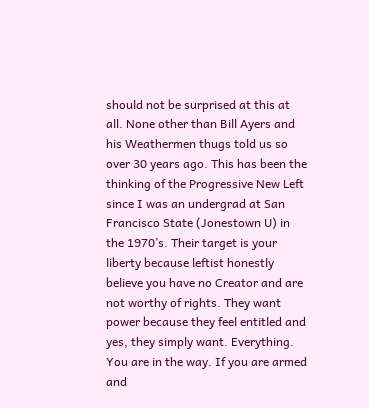should not be surprised at this at all. None other than Bill Ayers and his Weathermen thugs told us so over 30 years ago. This has been the thinking of the Progressive New Left since I was an undergrad at San Francisco State (Jonestown U) in the 1970’s. Their target is your liberty because leftist honestly believe you have no Creator and are not worthy of rights. They want power because they feel entitled and yes, they simply want. Everything. You are in the way. If you are armed and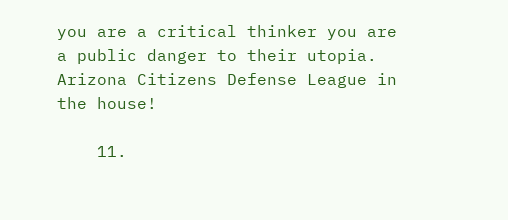you are a critical thinker you are a public danger to their utopia. Arizona Citizens Defense League in the house!

    11.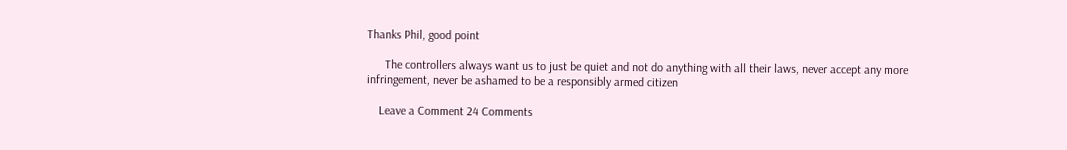Thanks Phil, good point

      The controllers always want us to just be quiet and not do anything with all their laws, never accept any more infringement, never be ashamed to be a responsibly armed citizen

    Leave a Comment 24 Comments